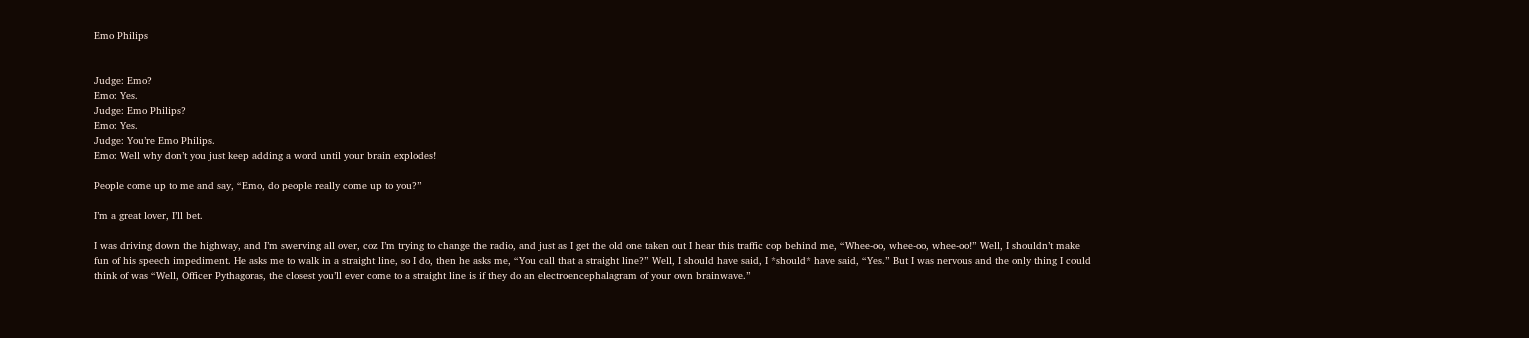Emo Philips


Judge: Emo?
Emo: Yes.
Judge: Emo Philips?
Emo: Yes.
Judge: You’re Emo Philips.
Emo: Well why don’t you just keep adding a word until your brain explodes!

People come up to me and say, “Emo, do people really come up to you?”

I’m a great lover, I’ll bet.

I was driving down the highway, and I’m swerving all over, coz I’m trying to change the radio, and just as I get the old one taken out I hear this traffic cop behind me, “Whee-oo, whee-oo, whee-oo!” Well, I shouldn’t make fun of his speech impediment. He asks me to walk in a straight line, so I do, then he asks me, “You call that a straight line?” Well, I should have said, I *should* have said, “Yes.” But I was nervous and the only thing I could think of was “Well, Officer Pythagoras, the closest you’ll ever come to a straight line is if they do an electroencephalagram of your own brainwave.”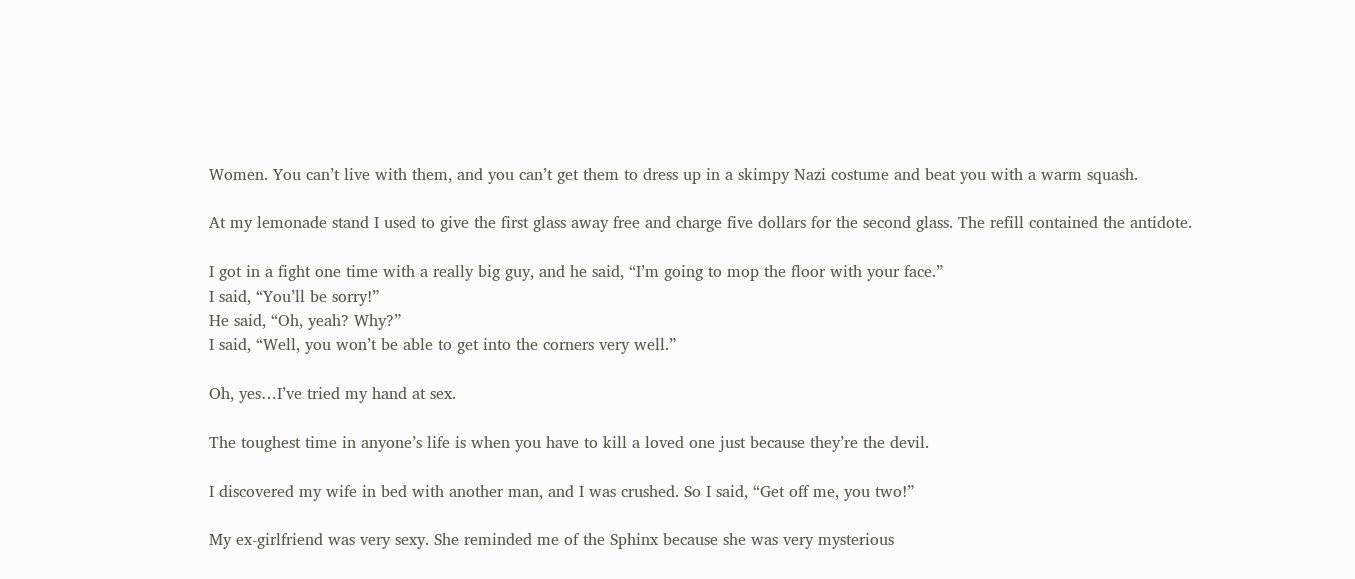Women. You can’t live with them, and you can’t get them to dress up in a skimpy Nazi costume and beat you with a warm squash.

At my lemonade stand I used to give the first glass away free and charge five dollars for the second glass. The refill contained the antidote.

I got in a fight one time with a really big guy, and he said, “I’m going to mop the floor with your face.”
I said, “You’ll be sorry!”
He said, “Oh, yeah? Why?”
I said, “Well, you won’t be able to get into the corners very well.”

Oh, yes…I’ve tried my hand at sex.

The toughest time in anyone’s life is when you have to kill a loved one just because they’re the devil.

I discovered my wife in bed with another man, and I was crushed. So I said, “Get off me, you two!”

My ex-girlfriend was very sexy. She reminded me of the Sphinx because she was very mysterious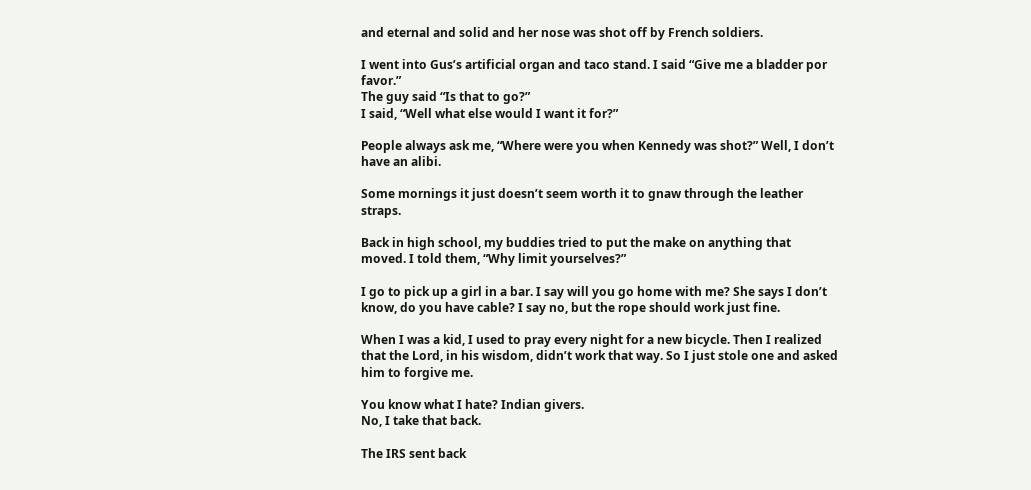and eternal and solid and her nose was shot off by French soldiers.

I went into Gus’s artificial organ and taco stand. I said “Give me a bladder por favor.”
The guy said “Is that to go?”
I said, “Well what else would I want it for?”

People always ask me, “Where were you when Kennedy was shot?” Well, I don’t have an alibi.

Some mornings it just doesn’t seem worth it to gnaw through the leather straps.

Back in high school, my buddies tried to put the make on anything that moved. I told them, “Why limit yourselves?”

I go to pick up a girl in a bar. I say will you go home with me? She says I don’t know, do you have cable? I say no, but the rope should work just fine.

When I was a kid, I used to pray every night for a new bicycle. Then I realized that the Lord, in his wisdom, didn’t work that way. So I just stole one and asked him to forgive me.

You know what I hate? Indian givers.
No, I take that back.

The IRS sent back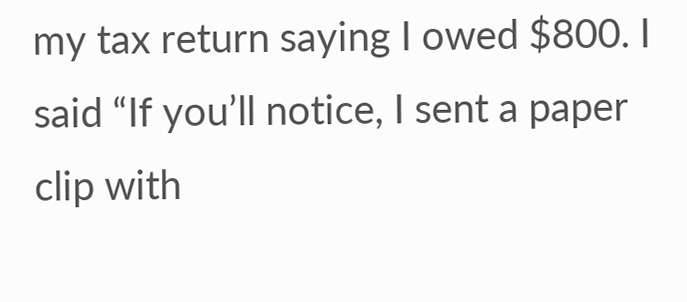my tax return saying I owed $800. I said “If you’ll notice, I sent a paper clip with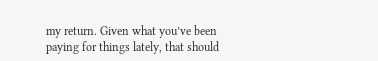my return. Given what you’ve been paying for things lately, that should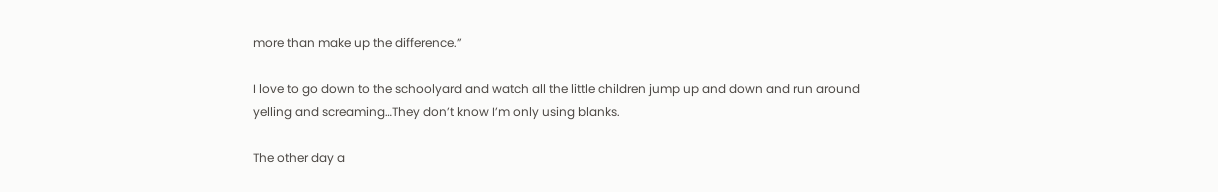more than make up the difference.”

I love to go down to the schoolyard and watch all the little children jump up and down and run around yelling and screaming…They don’t know I’m only using blanks.

The other day a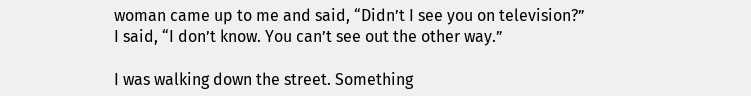woman came up to me and said, “Didn’t I see you on television?”
I said, “I don’t know. You can’t see out the other way.”

I was walking down the street. Something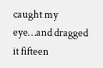caught my eye…and dragged it fifteen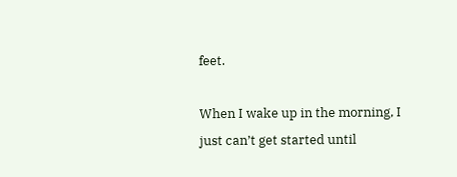feet.

When I wake up in the morning, I just can’t get started until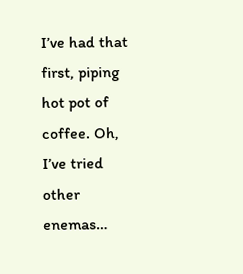I’ve had that first, piping hot pot of coffee. Oh, I’ve tried other enemas…